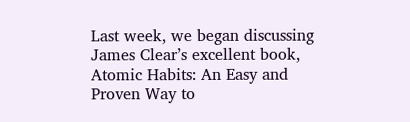Last week, we began discussing James Clear’s excellent book, Atomic Habits: An Easy and Proven Way to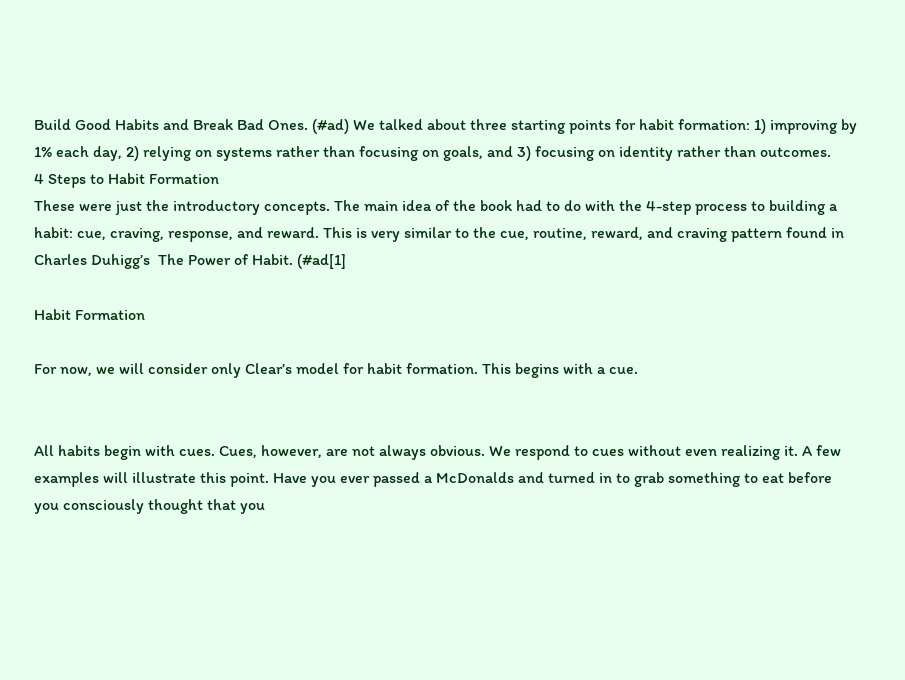Build Good Habits and Break Bad Ones. (#ad) We talked about three starting points for habit formation: 1) improving by 1% each day, 2) relying on systems rather than focusing on goals, and 3) focusing on identity rather than outcomes.
4 Steps to Habit Formation
These were just the introductory concepts. The main idea of the book had to do with the 4-step process to building a habit: cue, craving, response, and reward. This is very similar to the cue, routine, reward, and craving pattern found in Charles Duhigg’s  The Power of Habit. (#ad[1]

Habit Formation

For now, we will consider only Clear’s model for habit formation. This begins with a cue.


All habits begin with cues. Cues, however, are not always obvious. We respond to cues without even realizing it. A few examples will illustrate this point. Have you ever passed a McDonalds and turned in to grab something to eat before you consciously thought that you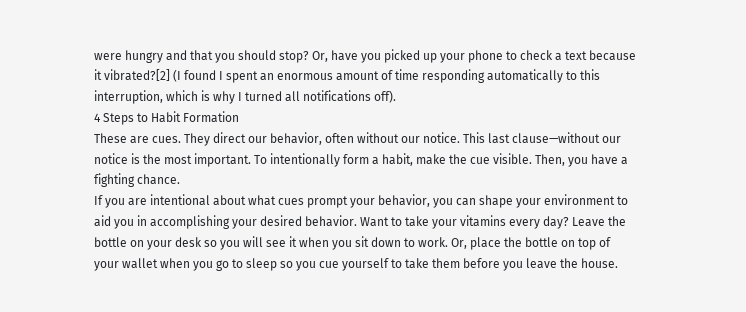were hungry and that you should stop? Or, have you picked up your phone to check a text because it vibrated?[2] (I found I spent an enormous amount of time responding automatically to this interruption, which is why I turned all notifications off).
4 Steps to Habit Formation
These are cues. They direct our behavior, often without our notice. This last clause—without our notice is the most important. To intentionally form a habit, make the cue visible. Then, you have a fighting chance.
If you are intentional about what cues prompt your behavior, you can shape your environment to aid you in accomplishing your desired behavior. Want to take your vitamins every day? Leave the bottle on your desk so you will see it when you sit down to work. Or, place the bottle on top of your wallet when you go to sleep so you cue yourself to take them before you leave the house.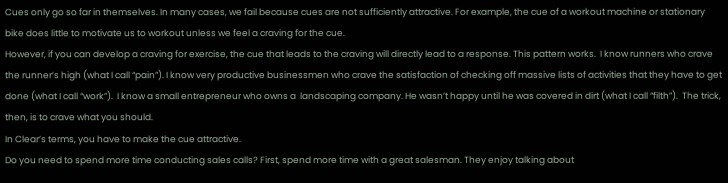Cues only go so far in themselves. In many cases, we fail because cues are not sufficiently attractive. For example, the cue of a workout machine or stationary bike does little to motivate us to workout unless we feel a craving for the cue.
However, if you can develop a craving for exercise, the cue that leads to the craving will directly lead to a response. This pattern works.  I know runners who crave the runner’s high (what I call “pain”). I know very productive businessmen who crave the satisfaction of checking off massive lists of activities that they have to get done (what I call “work”).  I know a small entrepreneur who owns a  landscaping company. He wasn’t happy until he was covered in dirt (what I call “filth”).  The trick, then, is to crave what you should.
In Clear’s terms, you have to make the cue attractive.
Do you need to spend more time conducting sales calls? First, spend more time with a great salesman. They enjoy talking about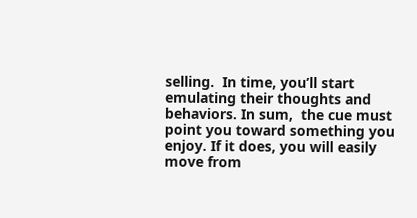selling.  In time, you’ll start emulating their thoughts and behaviors. In sum,  the cue must point you toward something you enjoy. If it does, you will easily move from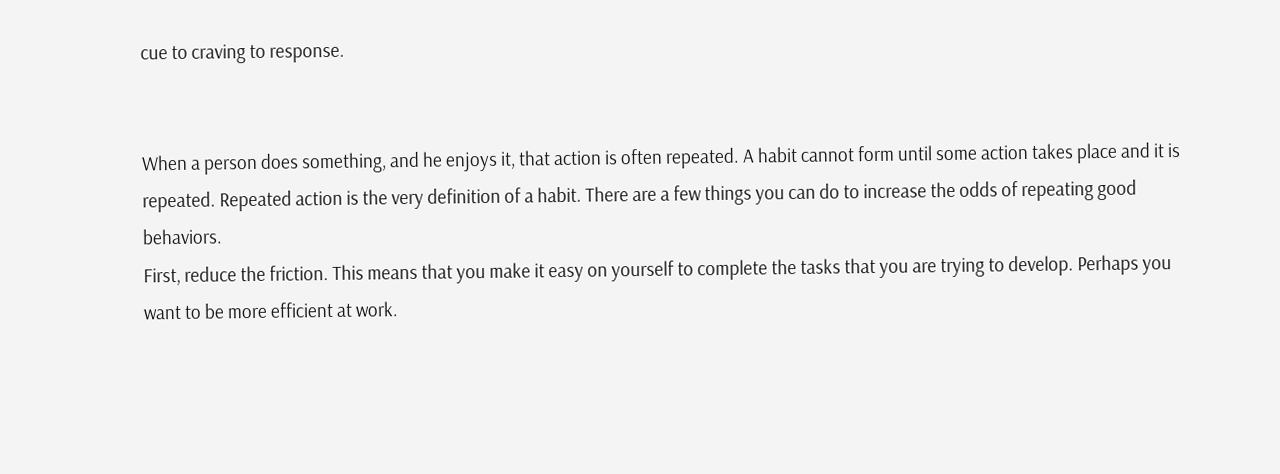cue to craving to response.


When a person does something, and he enjoys it, that action is often repeated. A habit cannot form until some action takes place and it is repeated. Repeated action is the very definition of a habit. There are a few things you can do to increase the odds of repeating good behaviors.
First, reduce the friction. This means that you make it easy on yourself to complete the tasks that you are trying to develop. Perhaps you want to be more efficient at work.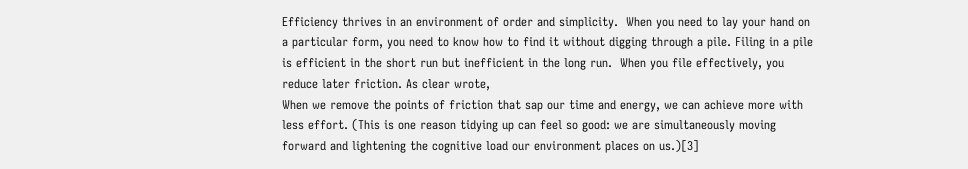Efficiency thrives in an environment of order and simplicity.  When you need to lay your hand on a particular form, you need to know how to find it without digging through a pile. Filing in a pile is efficient in the short run but inefficient in the long run.  When you file effectively, you reduce later friction. As clear wrote,
When we remove the points of friction that sap our time and energy, we can achieve more with less effort. (This is one reason tidying up can feel so good: we are simultaneously moving forward and lightening the cognitive load our environment places on us.)[3]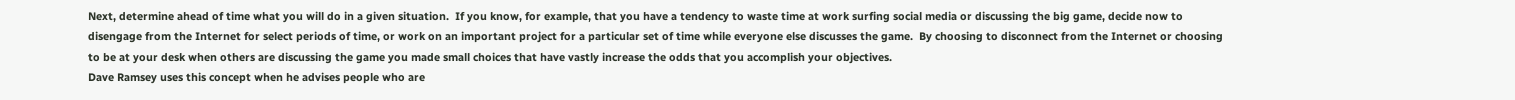Next, determine ahead of time what you will do in a given situation.  If you know, for example, that you have a tendency to waste time at work surfing social media or discussing the big game, decide now to disengage from the Internet for select periods of time, or work on an important project for a particular set of time while everyone else discusses the game.  By choosing to disconnect from the Internet or choosing to be at your desk when others are discussing the game you made small choices that have vastly increase the odds that you accomplish your objectives.
Dave Ramsey uses this concept when he advises people who are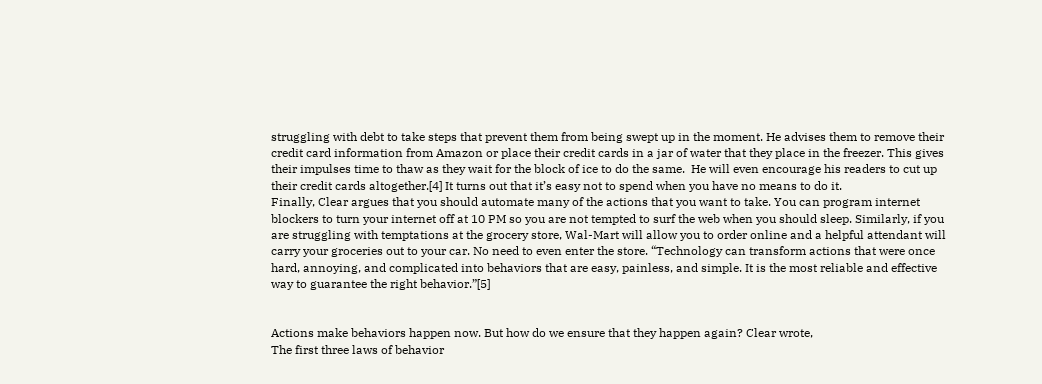struggling with debt to take steps that prevent them from being swept up in the moment. He advises them to remove their credit card information from Amazon or place their credit cards in a jar of water that they place in the freezer. This gives their impulses time to thaw as they wait for the block of ice to do the same.  He will even encourage his readers to cut up their credit cards altogether.[4] It turns out that it’s easy not to spend when you have no means to do it.
Finally, Clear argues that you should automate many of the actions that you want to take. You can program internet blockers to turn your internet off at 10 PM so you are not tempted to surf the web when you should sleep. Similarly, if you are struggling with temptations at the grocery store, Wal-Mart will allow you to order online and a helpful attendant will carry your groceries out to your car. No need to even enter the store. “Technology can transform actions that were once hard, annoying, and complicated into behaviors that are easy, painless, and simple. It is the most reliable and effective way to guarantee the right behavior.”[5]


Actions make behaviors happen now. But how do we ensure that they happen again? Clear wrote,
The first three laws of behavior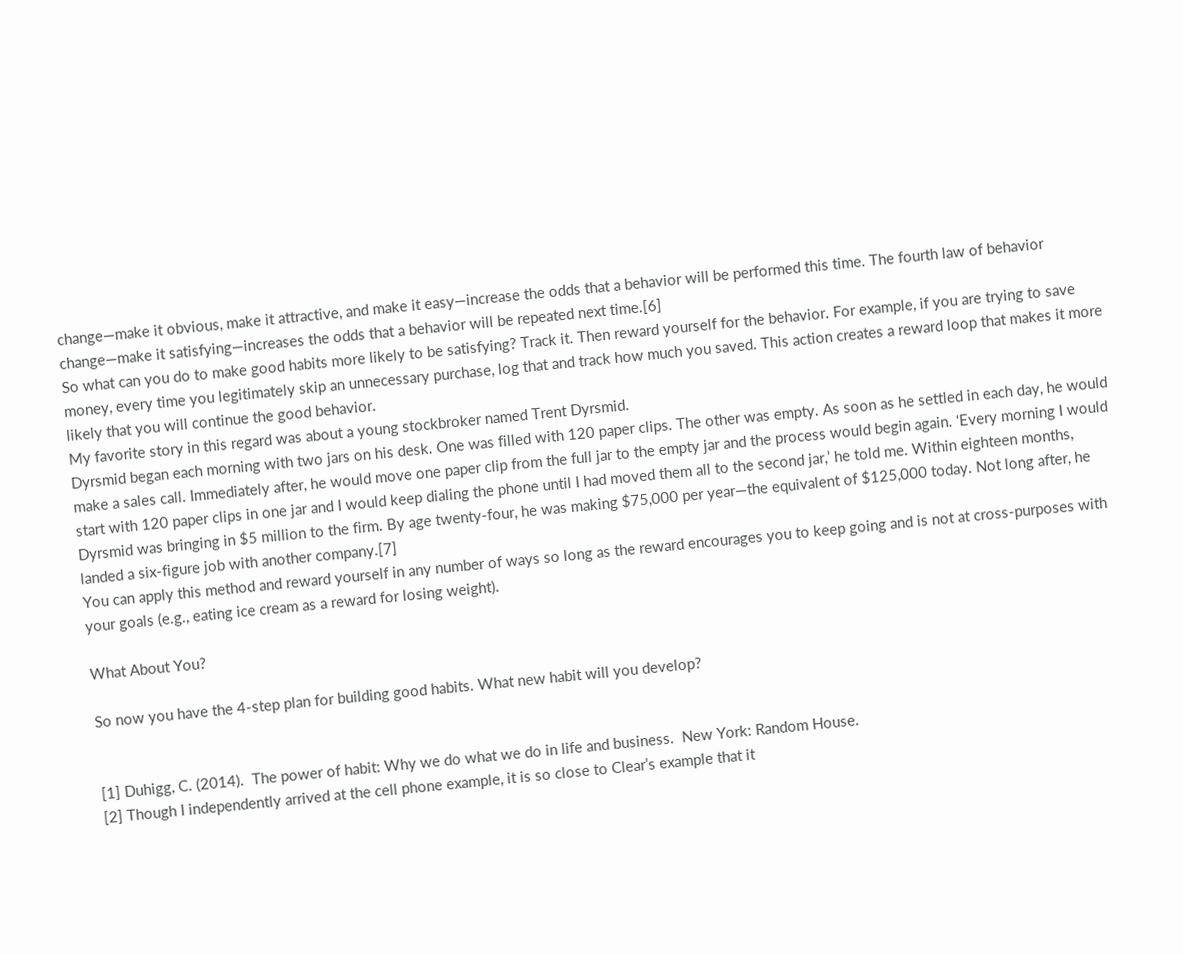change—make it obvious, make it attractive, and make it easy—increase the odds that a behavior will be performed this time. The fourth law of behavior change—make it satisfying—increases the odds that a behavior will be repeated next time.[6]
So what can you do to make good habits more likely to be satisfying? Track it. Then reward yourself for the behavior. For example, if you are trying to save money, every time you legitimately skip an unnecessary purchase, log that and track how much you saved. This action creates a reward loop that makes it more likely that you will continue the good behavior.
My favorite story in this regard was about a young stockbroker named Trent Dyrsmid.
Dyrsmid began each morning with two jars on his desk. One was filled with 120 paper clips. The other was empty. As soon as he settled in each day, he would make a sales call. Immediately after, he would move one paper clip from the full jar to the empty jar and the process would begin again. ‘Every morning I would start with 120 paper clips in one jar and I would keep dialing the phone until I had moved them all to the second jar,’ he told me. Within eighteen months, Dyrsmid was bringing in $5 million to the firm. By age twenty-four, he was making $75,000 per year—the equivalent of $125,000 today. Not long after, he landed a six-figure job with another company.[7]
You can apply this method and reward yourself in any number of ways so long as the reward encourages you to keep going and is not at cross-purposes with your goals (e.g., eating ice cream as a reward for losing weight).

What About You?

So now you have the 4-step plan for building good habits. What new habit will you develop?


[1] Duhigg, C. (2014).  The power of habit: Why we do what we do in life and business.  New York: Random House.
[2] Though I independently arrived at the cell phone example, it is so close to Clear’s example that it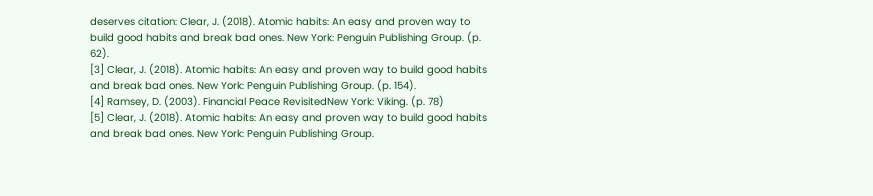deserves citation: Clear, J. (2018). Atomic habits: An easy and proven way to build good habits and break bad ones. New York: Penguin Publishing Group. (p. 62).
[3] Clear, J. (2018). Atomic habits: An easy and proven way to build good habits and break bad ones. New York: Penguin Publishing Group. (p. 154).
[4] Ramsey, D. (2003). Financial Peace RevisitedNew York: Viking. (p. 78)
[5] Clear, J. (2018). Atomic habits: An easy and proven way to build good habits and break bad ones. New York: Penguin Publishing Group.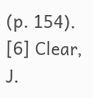(p. 154).
[6] Clear, J.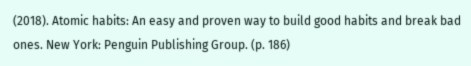(2018). Atomic habits: An easy and proven way to build good habits and break bad ones. New York: Penguin Publishing Group. (p. 186)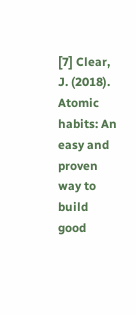[7] Clear, J. (2018). Atomic habits: An easy and proven way to build good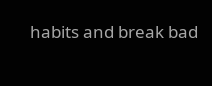habits and break bad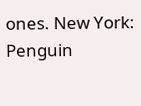ones. New York: Penguin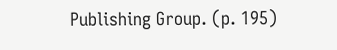Publishing Group. (p. 195)